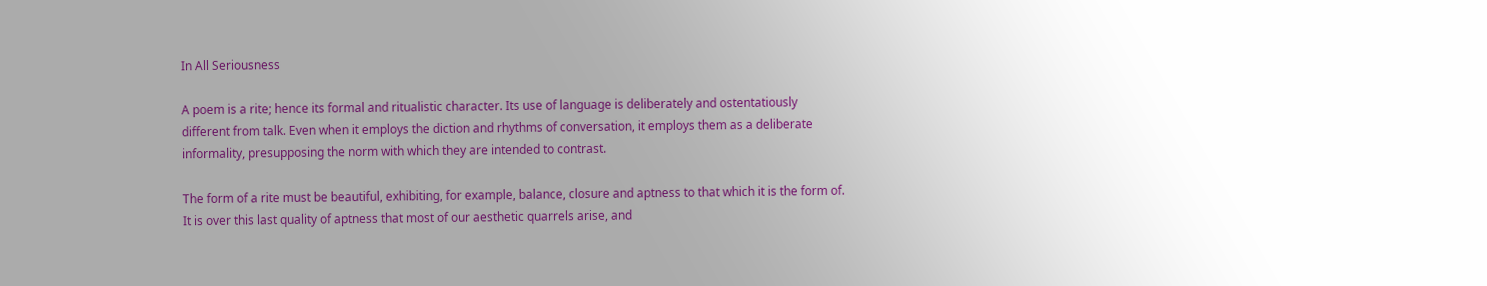In All Seriousness

A poem is a rite; hence its formal and ritualistic character. Its use of language is deliberately and ostentatiously different from talk. Even when it employs the diction and rhythms of conversation, it employs them as a deliberate informality, presupposing the norm with which they are intended to contrast.

The form of a rite must be beautiful, exhibiting, for example, balance, closure and aptness to that which it is the form of. It is over this last quality of aptness that most of our aesthetic quarrels arise, and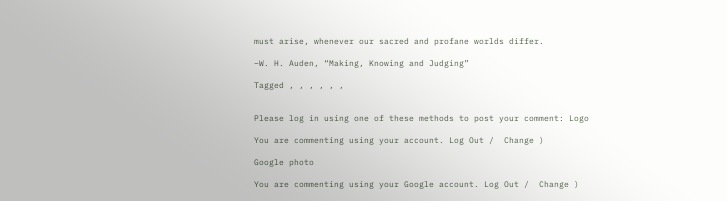must arise, whenever our sacred and profane worlds differ.

–W. H. Auden, “Making, Knowing and Judging”

Tagged , , , , , ,


Please log in using one of these methods to post your comment: Logo

You are commenting using your account. Log Out /  Change )

Google photo

You are commenting using your Google account. Log Out /  Change )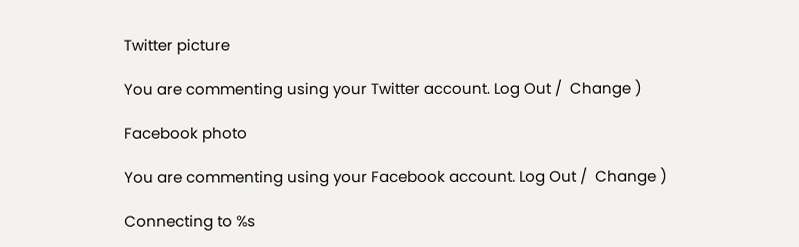Twitter picture

You are commenting using your Twitter account. Log Out /  Change )

Facebook photo

You are commenting using your Facebook account. Log Out /  Change )

Connecting to %s